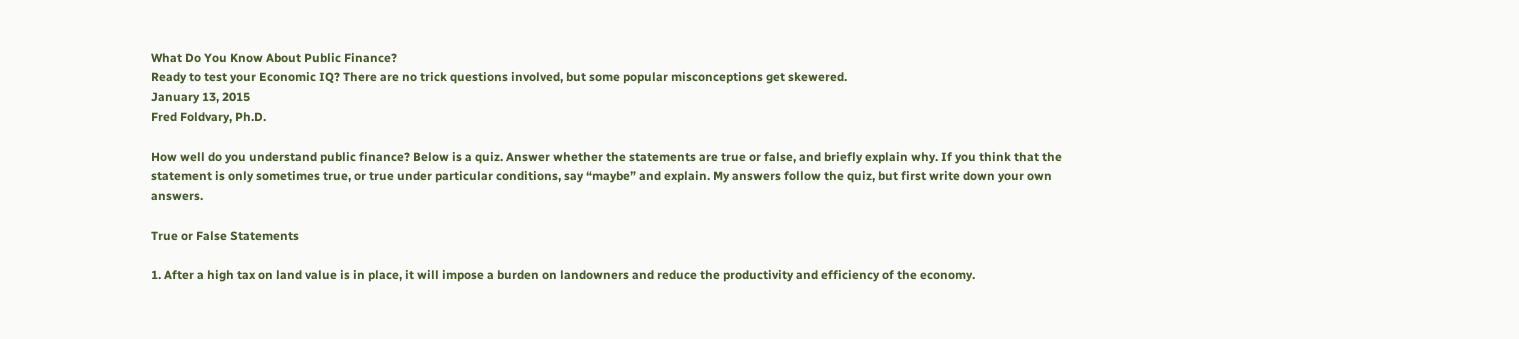What Do You Know About Public Finance?
Ready to test your Economic IQ? There are no trick questions involved, but some popular misconceptions get skewered.
January 13, 2015
Fred Foldvary, Ph.D.

How well do you understand public finance? Below is a quiz. Answer whether the statements are true or false, and briefly explain why. If you think that the statement is only sometimes true, or true under particular conditions, say “maybe” and explain. My answers follow the quiz, but first write down your own answers.

True or False Statements

1. After a high tax on land value is in place, it will impose a burden on landowners and reduce the productivity and efficiency of the economy.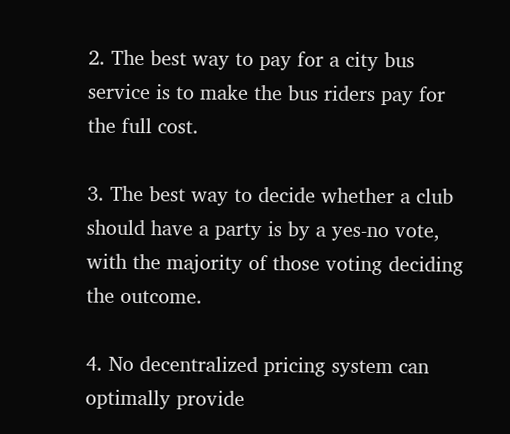2. The best way to pay for a city bus service is to make the bus riders pay for the full cost.

3. The best way to decide whether a club should have a party is by a yes-no vote, with the majority of those voting deciding the outcome.

4. No decentralized pricing system can optimally provide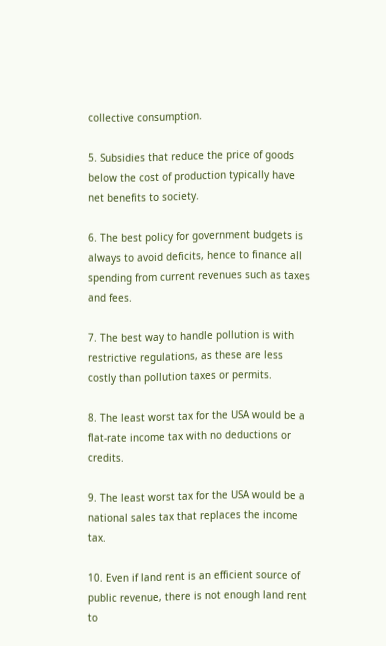collective consumption.

5. Subsidies that reduce the price of goods below the cost of production typically have net benefits to society.

6. The best policy for government budgets is always to avoid deficits, hence to finance all spending from current revenues such as taxes and fees.

7. The best way to handle pollution is with restrictive regulations, as these are less costly than pollution taxes or permits.

8. The least worst tax for the USA would be a flat-rate income tax with no deductions or credits.

9. The least worst tax for the USA would be a national sales tax that replaces the income tax.

10. Even if land rent is an efficient source of public revenue, there is not enough land rent to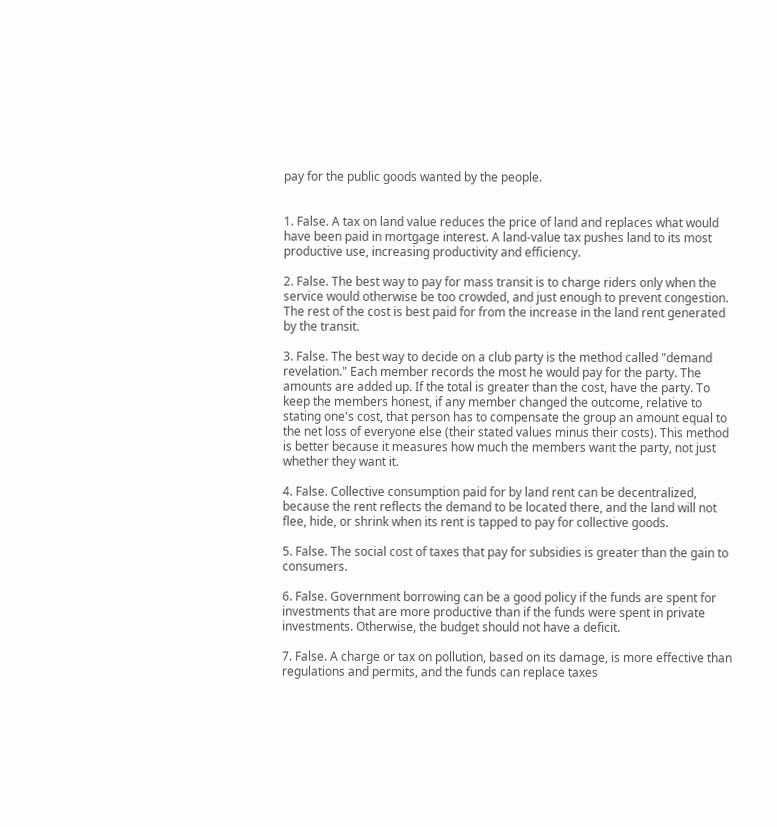pay for the public goods wanted by the people.


1. False. A tax on land value reduces the price of land and replaces what would have been paid in mortgage interest. A land-value tax pushes land to its most productive use, increasing productivity and efficiency.

2. False. The best way to pay for mass transit is to charge riders only when the service would otherwise be too crowded, and just enough to prevent congestion. The rest of the cost is best paid for from the increase in the land rent generated by the transit.

3. False. The best way to decide on a club party is the method called "demand revelation." Each member records the most he would pay for the party. The amounts are added up. If the total is greater than the cost, have the party. To keep the members honest, if any member changed the outcome, relative to stating one's cost, that person has to compensate the group an amount equal to the net loss of everyone else (their stated values minus their costs). This method is better because it measures how much the members want the party, not just whether they want it.

4. False. Collective consumption paid for by land rent can be decentralized, because the rent reflects the demand to be located there, and the land will not flee, hide, or shrink when its rent is tapped to pay for collective goods.

5. False. The social cost of taxes that pay for subsidies is greater than the gain to consumers.

6. False. Government borrowing can be a good policy if the funds are spent for investments that are more productive than if the funds were spent in private investments. Otherwise, the budget should not have a deficit.

7. False. A charge or tax on pollution, based on its damage, is more effective than regulations and permits, and the funds can replace taxes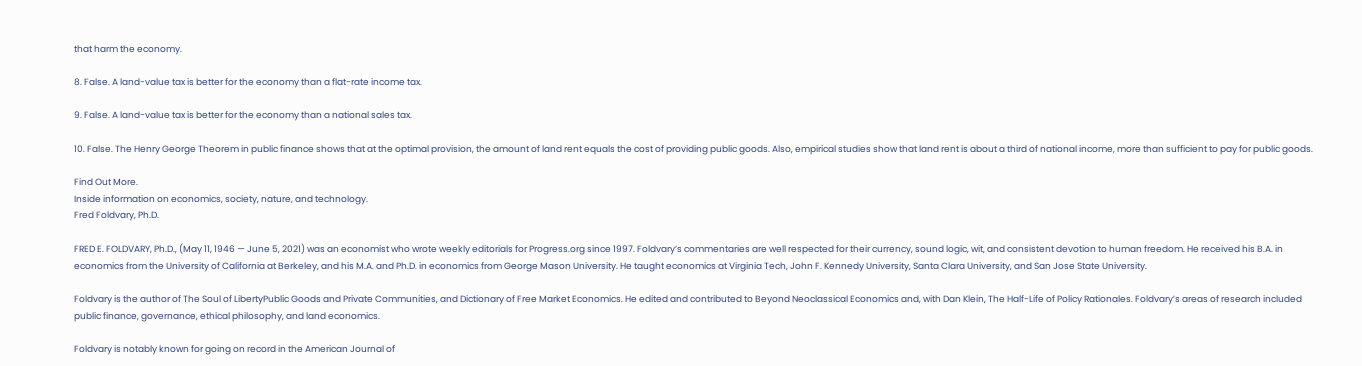that harm the economy.

8. False. A land-value tax is better for the economy than a flat-rate income tax.

9. False. A land-value tax is better for the economy than a national sales tax.

10. False. The Henry George Theorem in public finance shows that at the optimal provision, the amount of land rent equals the cost of providing public goods. Also, empirical studies show that land rent is about a third of national income, more than sufficient to pay for public goods.

Find Out More.
Inside information on economics, society, nature, and technology.
Fred Foldvary, Ph.D.

FRED E. FOLDVARY, Ph.D., (May 11, 1946 — June 5, 2021) was an economist who wrote weekly editorials for Progress.org since 1997. Foldvary’s commentaries are well respected for their currency, sound logic, wit, and consistent devotion to human freedom. He received his B.A. in economics from the University of California at Berkeley, and his M.A. and Ph.D. in economics from George Mason University. He taught economics at Virginia Tech, John F. Kennedy University, Santa Clara University, and San Jose State University.

Foldvary is the author of The Soul of LibertyPublic Goods and Private Communities, and Dictionary of Free Market Economics. He edited and contributed to Beyond Neoclassical Economics and, with Dan Klein, The Half-Life of Policy Rationales. Foldvary’s areas of research included public finance, governance, ethical philosophy, and land economics.

Foldvary is notably known for going on record in the American Journal of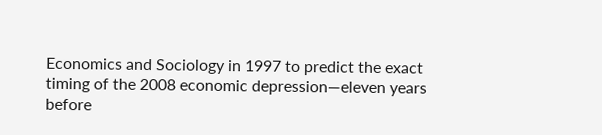Economics and Sociology in 1997 to predict the exact timing of the 2008 economic depression—eleven years before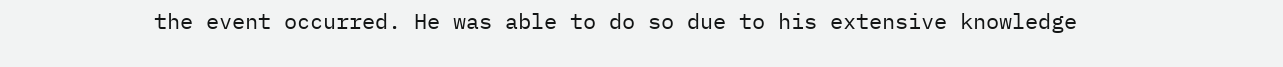the event occurred. He was able to do so due to his extensive knowledge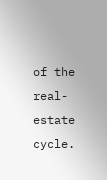of the real-estate cycle.